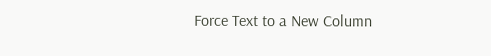Force Text to a New Column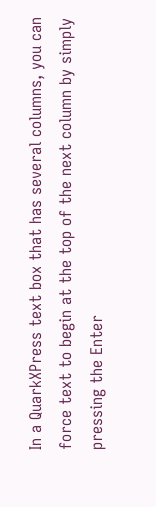In a QuarkXPress text box that has several columns, you can force text to begin at the top of the next column by simply pressing the Enter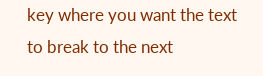key where you want the text to break to the next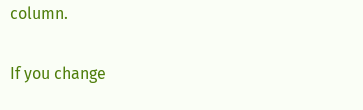column.

If you change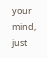your mind, just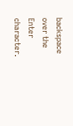backspace over the Enter character.